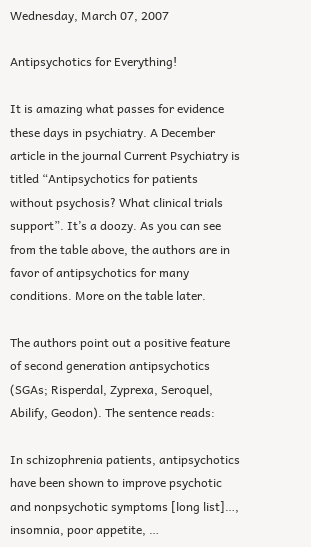Wednesday, March 07, 2007

Antipsychotics for Everything!

It is amazing what passes for evidence these days in psychiatry. A December article in the journal Current Psychiatry is titled “Antipsychotics for patients without psychosis? What clinical trials support”. It’s a doozy. As you can see from the table above, the authors are in favor of antipsychotics for many conditions. More on the table later.

The authors point out a positive feature of second generation antipsychotics (SGAs; Risperdal, Zyprexa, Seroquel, Abilify, Geodon). The sentence reads:

In schizophrenia patients, antipsychotics have been shown to improve psychotic and nonpsychotic symptoms [long list]…, insomnia, poor appetite, …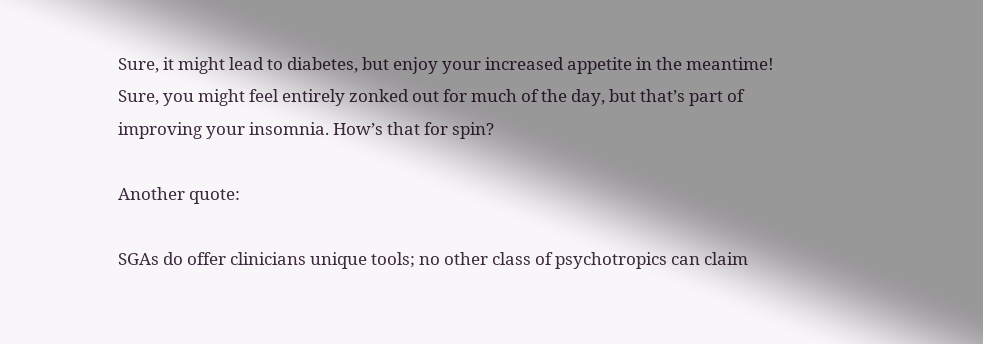Sure, it might lead to diabetes, but enjoy your increased appetite in the meantime! Sure, you might feel entirely zonked out for much of the day, but that’s part of improving your insomnia. How’s that for spin?

Another quote:

SGAs do offer clinicians unique tools; no other class of psychotropics can claim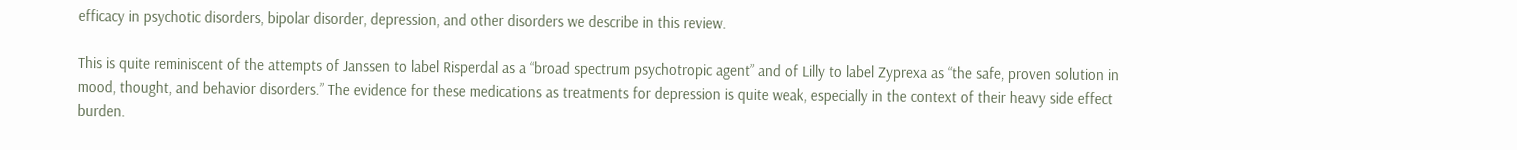efficacy in psychotic disorders, bipolar disorder, depression, and other disorders we describe in this review.

This is quite reminiscent of the attempts of Janssen to label Risperdal as a “broad spectrum psychotropic agent” and of Lilly to label Zyprexa as “the safe, proven solution in mood, thought, and behavior disorders.” The evidence for these medications as treatments for depression is quite weak, especially in the context of their heavy side effect burden.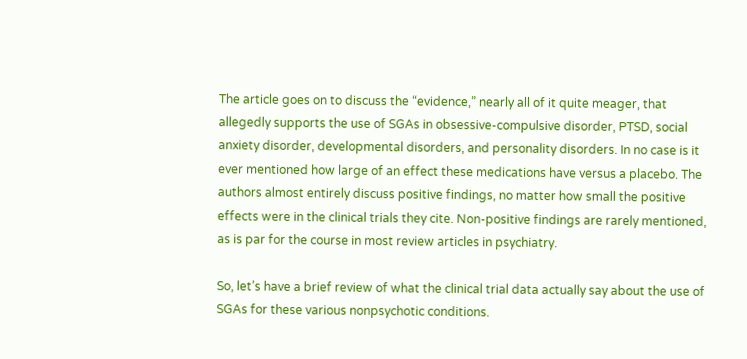The article goes on to discuss the “evidence,” nearly all of it quite meager, that allegedly supports the use of SGAs in obsessive-compulsive disorder, PTSD, social anxiety disorder, developmental disorders, and personality disorders. In no case is it ever mentioned how large of an effect these medications have versus a placebo. The authors almost entirely discuss positive findings, no matter how small the positive effects were in the clinical trials they cite. Non-positive findings are rarely mentioned, as is par for the course in most review articles in psychiatry.

So, let’s have a brief review of what the clinical trial data actually say about the use of SGAs for these various nonpsychotic conditions.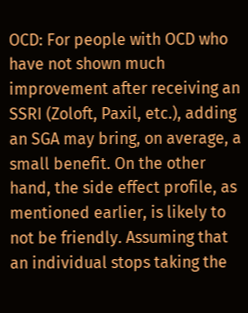OCD: For people with OCD who have not shown much improvement after receiving an SSRI (Zoloft, Paxil, etc.), adding an SGA may bring, on average, a small benefit. On the other hand, the side effect profile, as mentioned earlier, is likely to not be friendly. Assuming that an individual stops taking the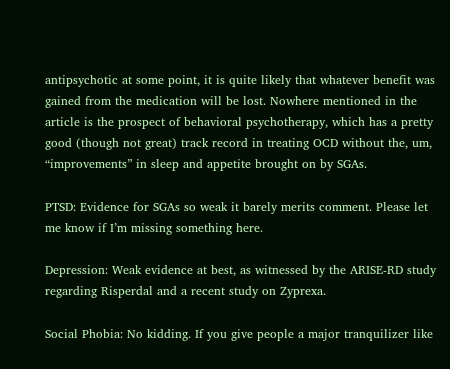antipsychotic at some point, it is quite likely that whatever benefit was gained from the medication will be lost. Nowhere mentioned in the article is the prospect of behavioral psychotherapy, which has a pretty good (though not great) track record in treating OCD without the, um, “improvements” in sleep and appetite brought on by SGAs.

PTSD: Evidence for SGAs so weak it barely merits comment. Please let me know if I’m missing something here.

Depression: Weak evidence at best, as witnessed by the ARISE-RD study regarding Risperdal and a recent study on Zyprexa.

Social Phobia: No kidding. If you give people a major tranquilizer like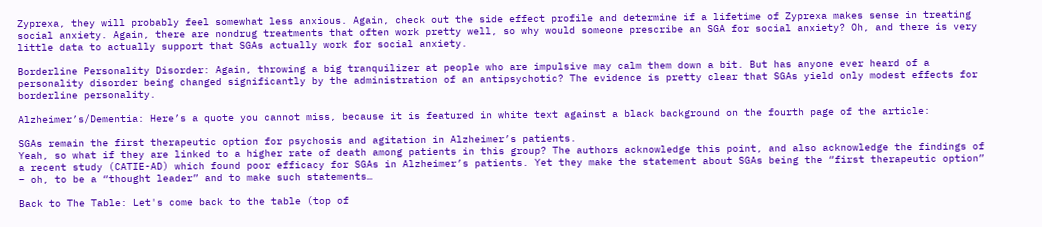Zyprexa, they will probably feel somewhat less anxious. Again, check out the side effect profile and determine if a lifetime of Zyprexa makes sense in treating social anxiety. Again, there are nondrug treatments that often work pretty well, so why would someone prescribe an SGA for social anxiety? Oh, and there is very little data to actually support that SGAs actually work for social anxiety.

Borderline Personality Disorder: Again, throwing a big tranquilizer at people who are impulsive may calm them down a bit. But has anyone ever heard of a personality disorder being changed significantly by the administration of an antipsychotic? The evidence is pretty clear that SGAs yield only modest effects for borderline personality.

Alzheimer’s/Dementia: Here’s a quote you cannot miss, because it is featured in white text against a black background on the fourth page of the article:

SGAs remain the first therapeutic option for psychosis and agitation in Alzheimer’s patients.
Yeah, so what if they are linked to a higher rate of death among patients in this group? The authors acknowledge this point, and also acknowledge the findings of a recent study (CATIE-AD) which found poor efficacy for SGAs in Alzheimer’s patients. Yet they make the statement about SGAs being the “first therapeutic option” – oh, to be a “thought leader” and to make such statements…

Back to The Table: Let's come back to the table (top of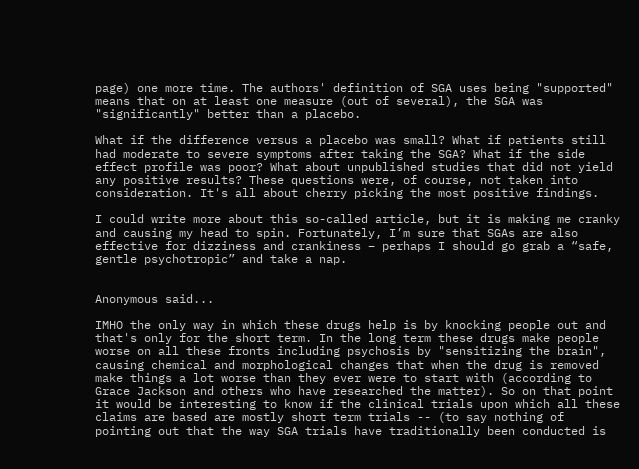page) one more time. The authors' definition of SGA uses being "supported" means that on at least one measure (out of several), the SGA was "significantly" better than a placebo.

What if the difference versus a placebo was small? What if patients still had moderate to severe symptoms after taking the SGA? What if the side effect profile was poor? What about unpublished studies that did not yield any positive results? These questions were, of course, not taken into consideration. It's all about cherry picking the most positive findings.

I could write more about this so-called article, but it is making me cranky and causing my head to spin. Fortunately, I’m sure that SGAs are also effective for dizziness and crankiness – perhaps I should go grab a “safe, gentle psychotropic” and take a nap.


Anonymous said...

IMHO the only way in which these drugs help is by knocking people out and that's only for the short term. In the long term these drugs make people worse on all these fronts including psychosis by "sensitizing the brain", causing chemical and morphological changes that when the drug is removed make things a lot worse than they ever were to start with (according to Grace Jackson and others who have researched the matter). So on that point it would be interesting to know if the clinical trials upon which all these claims are based are mostly short term trials -- (to say nothing of pointing out that the way SGA trials have traditionally been conducted is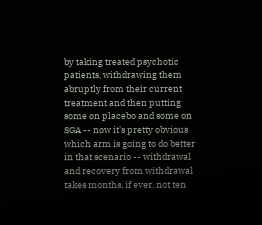by taking treated psychotic patients, withdrawing them abruptly from their current treatment and then putting some on placebo and some on SGA -- now it's pretty obvious which arm is going to do better in that scenario -- withdrawal and recovery from withdrawal takes months, if ever, not ten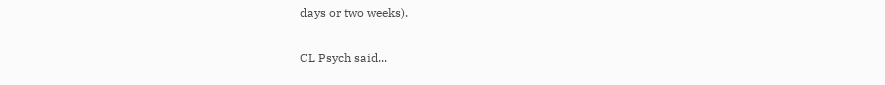days or two weeks).

CL Psych said...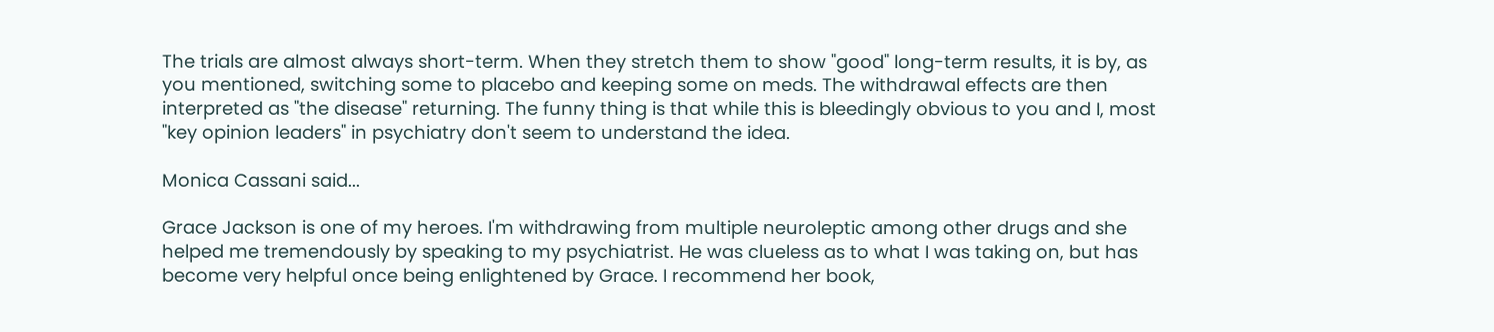The trials are almost always short-term. When they stretch them to show "good" long-term results, it is by, as you mentioned, switching some to placebo and keeping some on meds. The withdrawal effects are then interpreted as "the disease" returning. The funny thing is that while this is bleedingly obvious to you and I, most "key opinion leaders" in psychiatry don't seem to understand the idea.

Monica Cassani said...

Grace Jackson is one of my heroes. I'm withdrawing from multiple neuroleptic among other drugs and she helped me tremendously by speaking to my psychiatrist. He was clueless as to what I was taking on, but has become very helpful once being enlightened by Grace. I recommend her book,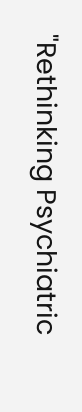"Rethinking Psychiatric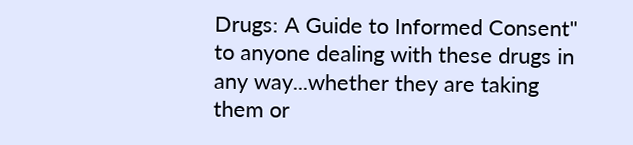Drugs: A Guide to Informed Consent" to anyone dealing with these drugs in any way...whether they are taking them or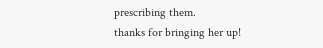prescribing them.
thanks for bringing her up!